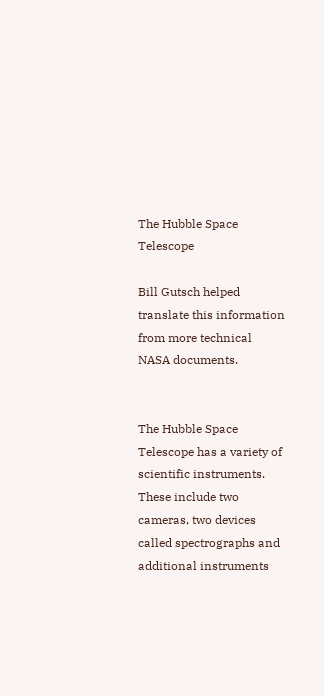The Hubble Space Telescope

Bill Gutsch helped translate this information from more technical NASA documents.


The Hubble Space Telescope has a variety of scientific instruments. These include two cameras, two devices called spectrographs and additional instruments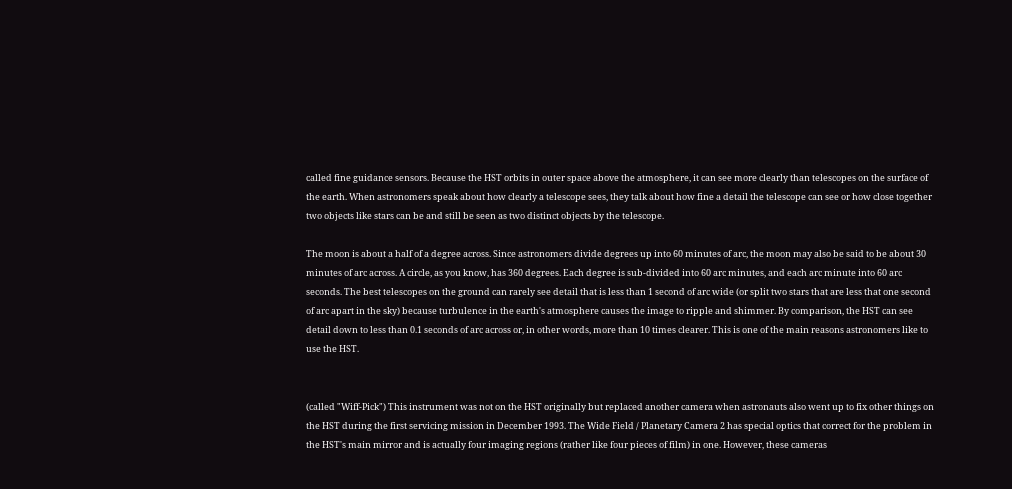called fine guidance sensors. Because the HST orbits in outer space above the atmosphere, it can see more clearly than telescopes on the surface of the earth. When astronomers speak about how clearly a telescope sees, they talk about how fine a detail the telescope can see or how close together two objects like stars can be and still be seen as two distinct objects by the telescope.

The moon is about a half of a degree across. Since astronomers divide degrees up into 60 minutes of arc, the moon may also be said to be about 30 minutes of arc across. A circle, as you know, has 360 degrees. Each degree is sub-divided into 60 arc minutes, and each arc minute into 60 arc seconds. The best telescopes on the ground can rarely see detail that is less than 1 second of arc wide (or split two stars that are less that one second of arc apart in the sky) because turbulence in the earth's atmosphere causes the image to ripple and shimmer. By comparison, the HST can see detail down to less than 0.1 seconds of arc across or, in other words, more than 10 times clearer. This is one of the main reasons astronomers like to use the HST.


(called "Wiff-Pick") This instrument was not on the HST originally but replaced another camera when astronauts also went up to fix other things on the HST during the first servicing mission in December 1993. The Wide Field / Planetary Camera 2 has special optics that correct for the problem in the HST's main mirror and is actually four imaging regions (rather like four pieces of film) in one. However, these cameras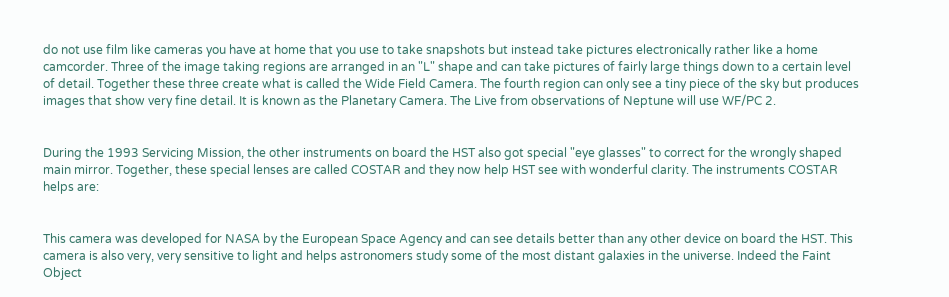do not use film like cameras you have at home that you use to take snapshots but instead take pictures electronically rather like a home camcorder. Three of the image taking regions are arranged in an "L" shape and can take pictures of fairly large things down to a certain level of detail. Together these three create what is called the Wide Field Camera. The fourth region can only see a tiny piece of the sky but produces images that show very fine detail. It is known as the Planetary Camera. The Live from observations of Neptune will use WF/PC 2.


During the 1993 Servicing Mission, the other instruments on board the HST also got special "eye glasses" to correct for the wrongly shaped main mirror. Together, these special lenses are called COSTAR and they now help HST see with wonderful clarity. The instruments COSTAR helps are:


This camera was developed for NASA by the European Space Agency and can see details better than any other device on board the HST. This camera is also very, very sensitive to light and helps astronomers study some of the most distant galaxies in the universe. Indeed the Faint Object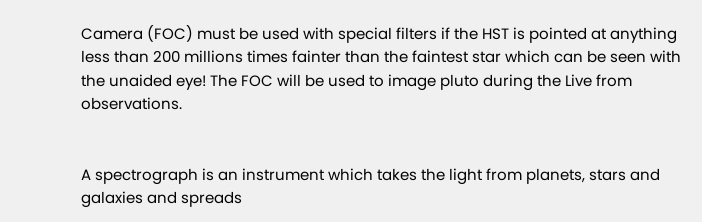Camera (FOC) must be used with special filters if the HST is pointed at anything less than 200 millions times fainter than the faintest star which can be seen with the unaided eye! The FOC will be used to image pluto during the Live from observations.


A spectrograph is an instrument which takes the light from planets, stars and galaxies and spreads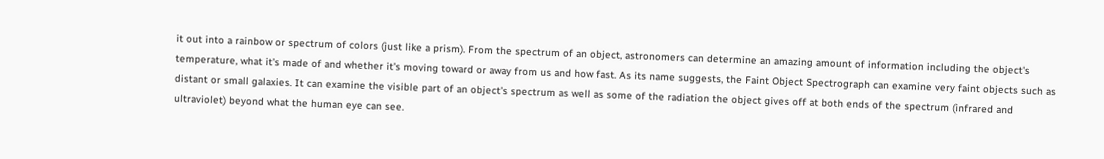it out into a rainbow or spectrum of colors (just like a prism). From the spectrum of an object, astronomers can determine an amazing amount of information including the object's temperature, what it's made of and whether it's moving toward or away from us and how fast. As its name suggests, the Faint Object Spectrograph can examine very faint objects such as distant or small galaxies. It can examine the visible part of an object's spectrum as well as some of the radiation the object gives off at both ends of the spectrum (infrared and ultraviolet) beyond what the human eye can see.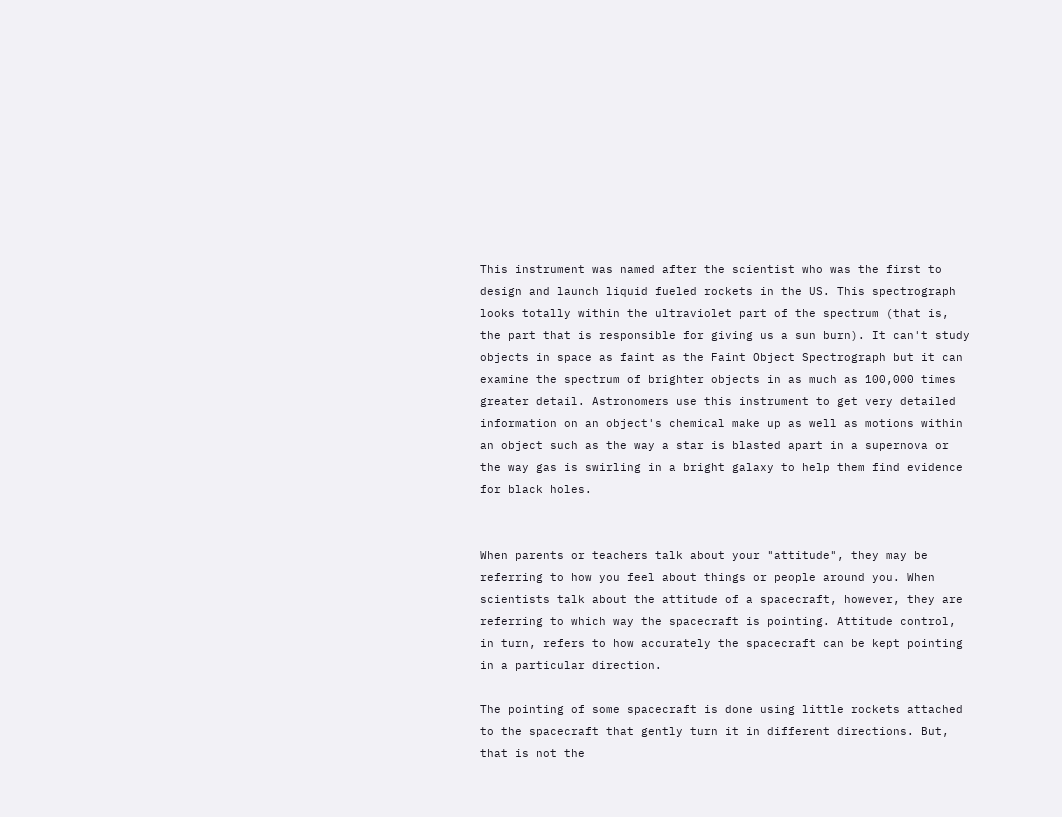This instrument was named after the scientist who was the first to design and launch liquid fueled rockets in the US. This spectrograph looks totally within the ultraviolet part of the spectrum (that is, the part that is responsible for giving us a sun burn). It can't study objects in space as faint as the Faint Object Spectrograph but it can examine the spectrum of brighter objects in as much as 100,000 times greater detail. Astronomers use this instrument to get very detailed information on an object's chemical make up as well as motions within an object such as the way a star is blasted apart in a supernova or the way gas is swirling in a bright galaxy to help them find evidence for black holes.


When parents or teachers talk about your "attitude", they may be referring to how you feel about things or people around you. When scientists talk about the attitude of a spacecraft, however, they are referring to which way the spacecraft is pointing. Attitude control, in turn, refers to how accurately the spacecraft can be kept pointing in a particular direction.

The pointing of some spacecraft is done using little rockets attached to the spacecraft that gently turn it in different directions. But, that is not the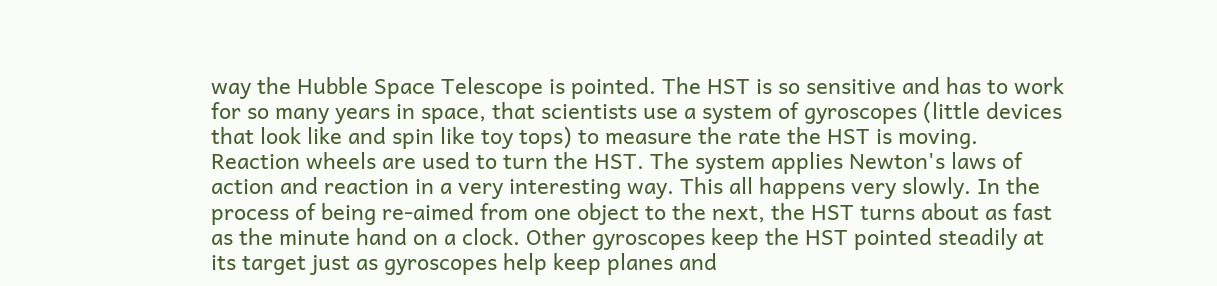way the Hubble Space Telescope is pointed. The HST is so sensitive and has to work for so many years in space, that scientists use a system of gyroscopes (little devices that look like and spin like toy tops) to measure the rate the HST is moving. Reaction wheels are used to turn the HST. The system applies Newton's laws of action and reaction in a very interesting way. This all happens very slowly. In the process of being re-aimed from one object to the next, the HST turns about as fast as the minute hand on a clock. Other gyroscopes keep the HST pointed steadily at its target just as gyroscopes help keep planes and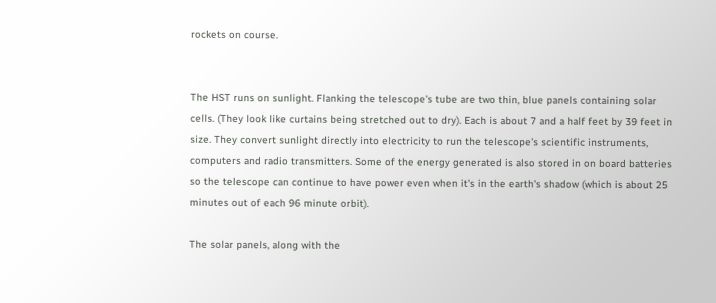rockets on course.


The HST runs on sunlight. Flanking the telescope's tube are two thin, blue panels containing solar cells. (They look like curtains being stretched out to dry). Each is about 7 and a half feet by 39 feet in size. They convert sunlight directly into electricity to run the telescope's scientific instruments, computers and radio transmitters. Some of the energy generated is also stored in on board batteries so the telescope can continue to have power even when it's in the earth's shadow (which is about 25 minutes out of each 96 minute orbit).

The solar panels, along with the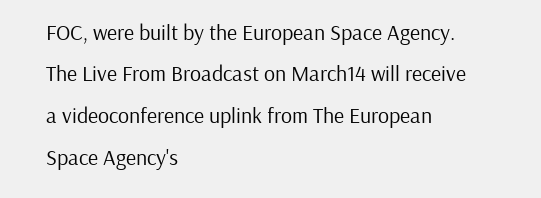FOC, were built by the European Space Agency. The Live From Broadcast on March14 will receive a videoconference uplink from The European Space Agency's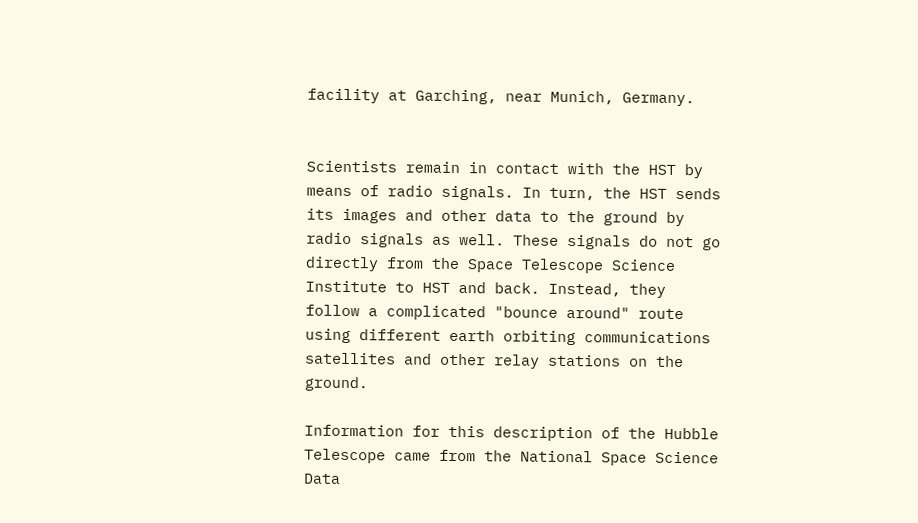facility at Garching, near Munich, Germany.


Scientists remain in contact with the HST by means of radio signals. In turn, the HST sends its images and other data to the ground by radio signals as well. These signals do not go directly from the Space Telescope Science Institute to HST and back. Instead, they follow a complicated "bounce around" route using different earth orbiting communications satellites and other relay stations on the ground.

Information for this description of the Hubble Telescope came from the National Space Science Data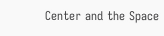Center and the Space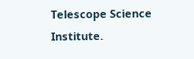Telescope Science Institute.